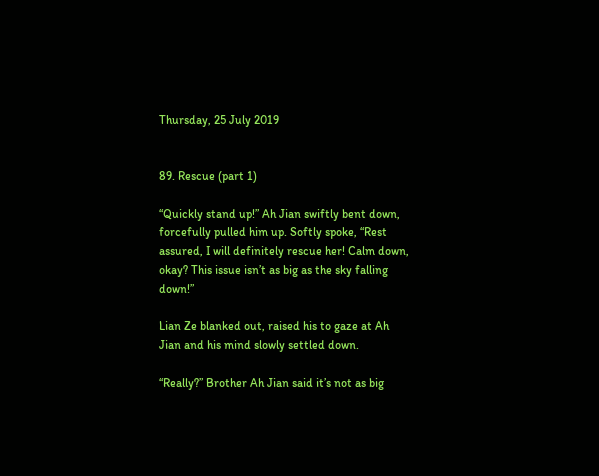Thursday, 25 July 2019


89. Rescue (part 1)

“Quickly stand up!” Ah Jian swiftly bent down, forcefully pulled him up. Softly spoke, “Rest assured, I will definitely rescue her! Calm down, okay? This issue isn’t as big as the sky falling down!”

Lian Ze blanked out, raised his to gaze at Ah Jian and his mind slowly settled down.

“Really?” Brother Ah Jian said it’s not as big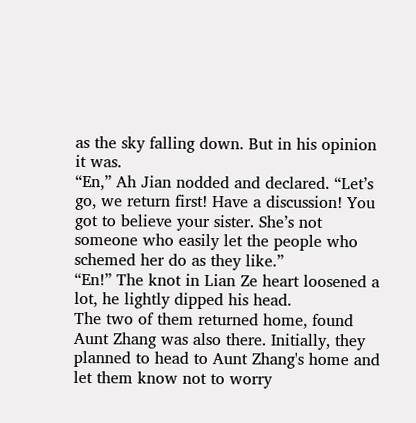as the sky falling down. But in his opinion it was.
“En,” Ah Jian nodded and declared. “Let’s go, we return first! Have a discussion! You got to believe your sister. She’s not someone who easily let the people who schemed her do as they like.”
“En!” The knot in Lian Ze heart loosened a lot, he lightly dipped his head.
The two of them returned home, found Aunt Zhang was also there. Initially, they planned to head to Aunt Zhang's home and let them know not to worry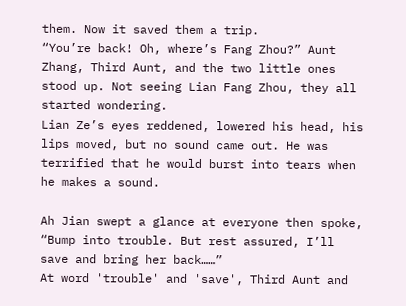them. Now it saved them a trip.
“You’re back! Oh, where’s Fang Zhou?” Aunt Zhang, Third Aunt, and the two little ones stood up. Not seeing Lian Fang Zhou, they all started wondering.
Lian Ze’s eyes reddened, lowered his head, his lips moved, but no sound came out. He was terrified that he would burst into tears when he makes a sound.

Ah Jian swept a glance at everyone then spoke, “Bump into trouble. But rest assured, I’ll save and bring her back……”
At word 'trouble' and 'save', Third Aunt and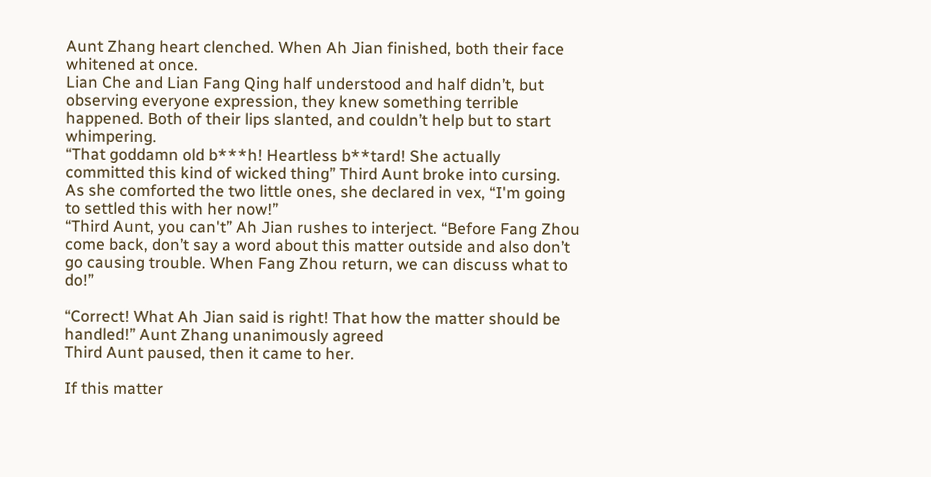Aunt Zhang heart clenched. When Ah Jian finished, both their face whitened at once.
Lian Che and Lian Fang Qing half understood and half didn’t, but observing everyone expression, they knew something terrible happened. Both of their lips slanted, and couldn’t help but to start whimpering.
“That goddamn old b***h! Heartless b**tard! She actually committed this kind of wicked thing” Third Aunt broke into cursing. As she comforted the two little ones, she declared in vex, “I'm going to settled this with her now!”
“Third Aunt, you can't” Ah Jian rushes to interject. “Before Fang Zhou come back, don’t say a word about this matter outside and also don’t go causing trouble. When Fang Zhou return, we can discuss what to do!”

“Correct! What Ah Jian said is right! That how the matter should be handled!” Aunt Zhang unanimously agreed
Third Aunt paused, then it came to her.

If this matter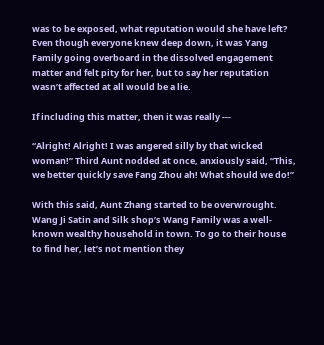was to be exposed, what reputation would she have left? Even though everyone knew deep down, it was Yang Family going overboard in the dissolved engagement matter and felt pity for her, but to say her reputation wasn’t affected at all would be a lie.

If including this matter, then it was really ---

“Alright! Alright! I was angered silly by that wicked woman!” Third Aunt nodded at once, anxiously said, “This, we better quickly save Fang Zhou ah! What should we do!”

With this said, Aunt Zhang started to be overwrought. Wang Ji Satin and Silk shop’s Wang Family was a well-known wealthy household in town. To go to their house to find her, let’s not mention they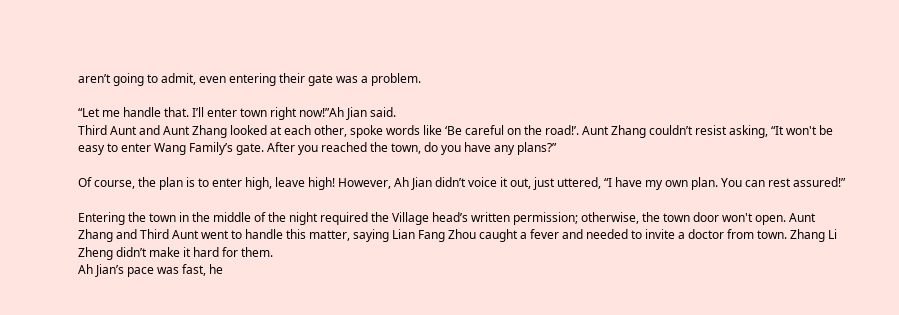aren’t going to admit, even entering their gate was a problem.

“Let me handle that. I’ll enter town right now!”Ah Jian said.
Third Aunt and Aunt Zhang looked at each other, spoke words like ‘Be careful on the road!’. Aunt Zhang couldn’t resist asking, “It won't be easy to enter Wang Family’s gate. After you reached the town, do you have any plans?”

Of course, the plan is to enter high, leave high! However, Ah Jian didn’t voice it out, just uttered, “I have my own plan. You can rest assured!”

Entering the town in the middle of the night required the Village head’s written permission; otherwise, the town door won't open. Aunt Zhang and Third Aunt went to handle this matter, saying Lian Fang Zhou caught a fever and needed to invite a doctor from town. Zhang Li Zheng didn’t make it hard for them.
Ah Jian’s pace was fast, he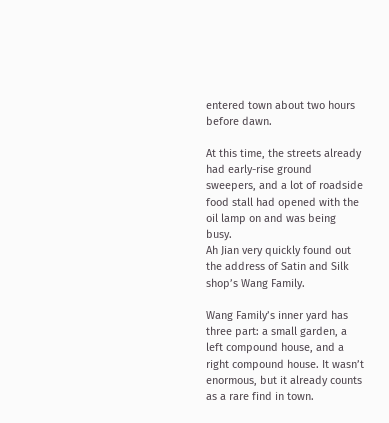entered town about two hours before dawn.

At this time, the streets already had early-rise ground sweepers, and a lot of roadside food stall had opened with the oil lamp on and was being busy.
Ah Jian very quickly found out the address of Satin and Silk shop’s Wang Family.

Wang Family’s inner yard has three part: a small garden, a left compound house, and a right compound house. It wasn’t enormous, but it already counts as a rare find in town.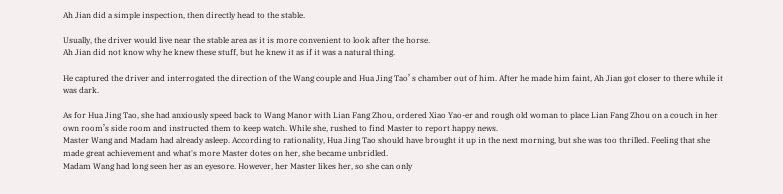Ah Jian did a simple inspection, then directly head to the stable.

Usually, the driver would live near the stable area as it is more convenient to look after the horse.
Ah Jian did not know why he knew these stuff, but he knew it as if it was a natural thing.

He captured the driver and interrogated the direction of the Wang couple and Hua Jing Tao’ s chamber out of him. After he made him faint, Ah Jian got closer to there while it was dark.

As for Hua Jing Tao, she had anxiously speed back to Wang Manor with Lian Fang Zhou, ordered Xiao Yao-er and rough old woman to place Lian Fang Zhou on a couch in her own room’s side room and instructed them to keep watch. While she, rushed to find Master to report happy news.
Master Wang and Madam had already asleep. According to rationality, Hua Jing Tao should have brought it up in the next morning, but she was too thrilled. Feeling that she made great achievement and what's more Master dotes on her, she became unbridled.
Madam Wang had long seen her as an eyesore. However, her Master likes her, so she can only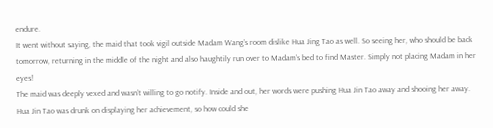endure.
It went without saying, the maid that took vigil outside Madam Wang’s room dislike Hua Jing Tao as well. So seeing her, who should be back tomorrow, returning in the middle of the night and also haughtily run over to Madam’s bed to find Master. Simply not placing Madam in her eyes!
The maid was deeply vexed and wasn’t willing to go notify. Inside and out, her words were pushing Hua Jin Tao away and shooing her away.  Hua Jin Tao was drunk on displaying her achievement, so how could she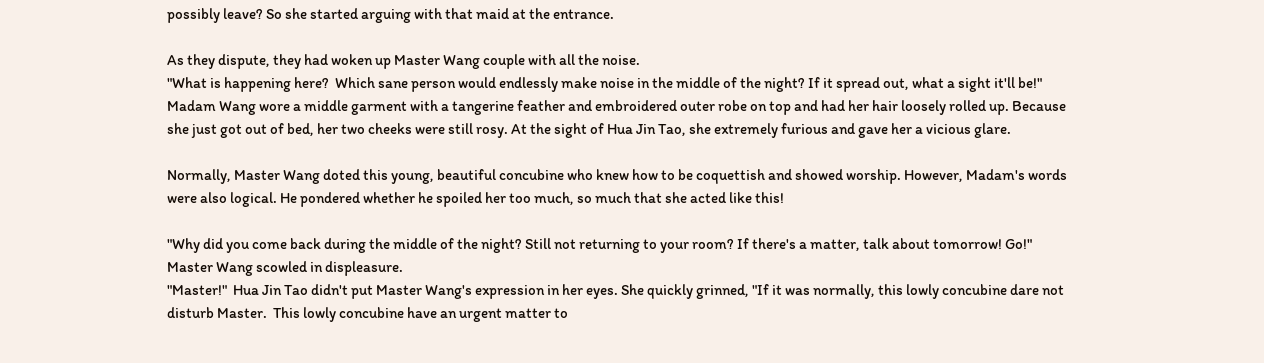possibly leave? So she started arguing with that maid at the entrance.

As they dispute, they had woken up Master Wang couple with all the noise.
"What is happening here?  Which sane person would endlessly make noise in the middle of the night? If it spread out, what a sight it'll be!" Madam Wang wore a middle garment with a tangerine feather and embroidered outer robe on top and had her hair loosely rolled up. Because she just got out of bed, her two cheeks were still rosy. At the sight of Hua Jin Tao, she extremely furious and gave her a vicious glare.

Normally, Master Wang doted this young, beautiful concubine who knew how to be coquettish and showed worship. However, Madam's words were also logical. He pondered whether he spoiled her too much, so much that she acted like this!

"Why did you come back during the middle of the night? Still not returning to your room? If there's a matter, talk about tomorrow! Go!" Master Wang scowled in displeasure.
"Master!"  Hua Jin Tao didn't put Master Wang's expression in her eyes. She quickly grinned, "If it was normally, this lowly concubine dare not disturb Master.  This lowly concubine have an urgent matter to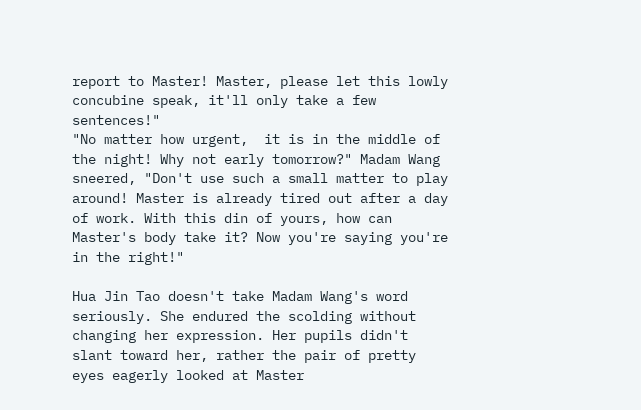report to Master! Master, please let this lowly concubine speak, it'll only take a few sentences!"
"No matter how urgent,  it is in the middle of the night! Why not early tomorrow?" Madam Wang sneered, "Don't use such a small matter to play around! Master is already tired out after a day of work. With this din of yours, how can Master's body take it? Now you're saying you're in the right!"

Hua Jin Tao doesn't take Madam Wang's word seriously. She endured the scolding without changing her expression. Her pupils didn't slant toward her, rather the pair of pretty eyes eagerly looked at Master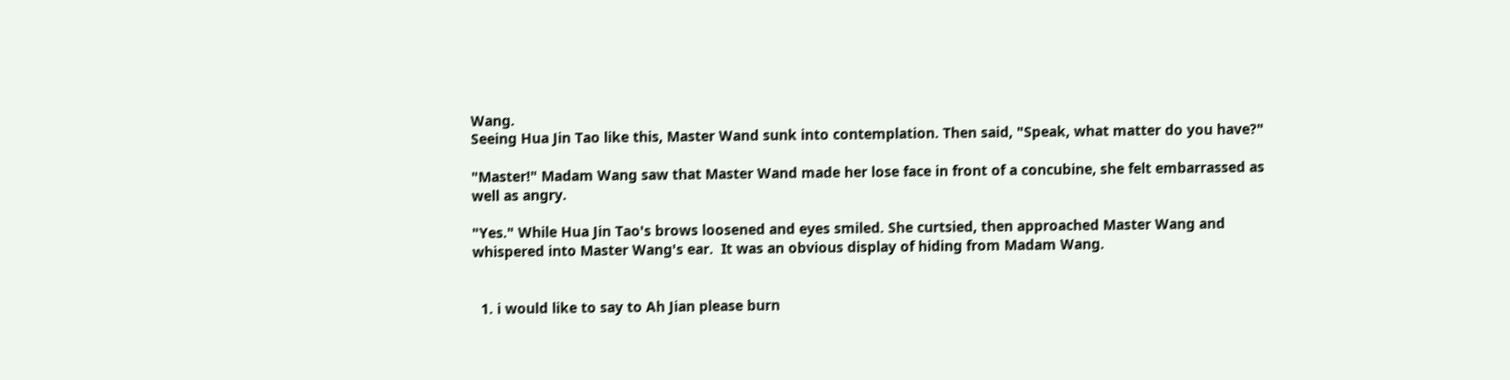Wang.
Seeing Hua Jin Tao like this, Master Wand sunk into contemplation. Then said, "Speak, what matter do you have?"

"Master!" Madam Wang saw that Master Wand made her lose face in front of a concubine, she felt embarrassed as well as angry.

"Yes." While Hua Jin Tao's brows loosened and eyes smiled. She curtsied, then approached Master Wang and whispered into Master Wang's ear.  It was an obvious display of hiding from Madam Wang.


  1. i would like to say to Ah Jian please burn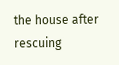the house after rescuing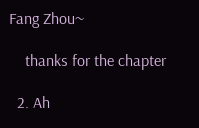Fang Zhou~

    thanks for the chapter

  2. Ah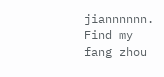jiannnnnn. Find my fang zhou